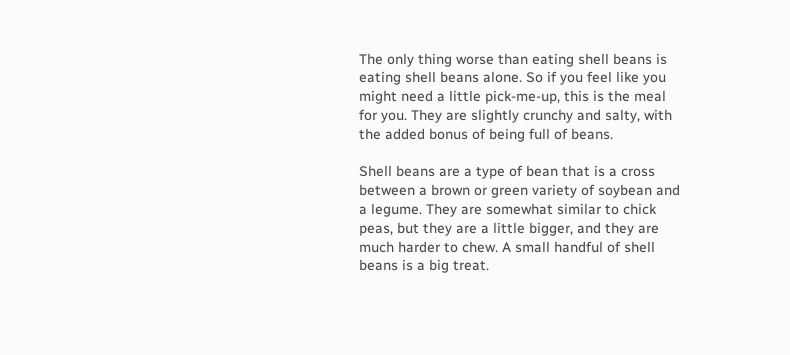The only thing worse than eating shell beans is eating shell beans alone. So if you feel like you might need a little pick-me-up, this is the meal for you. They are slightly crunchy and salty, with the added bonus of being full of beans.

Shell beans are a type of bean that is a cross between a brown or green variety of soybean and a legume. They are somewhat similar to chick peas, but they are a little bigger, and they are much harder to chew. A small handful of shell beans is a big treat.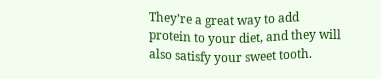They’re a great way to add protein to your diet, and they will also satisfy your sweet tooth.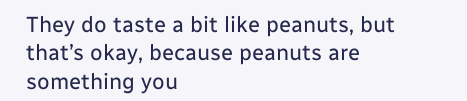They do taste a bit like peanuts, but that’s okay, because peanuts are something you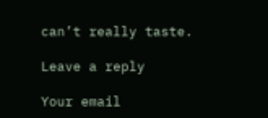can’t really taste.

Leave a reply

Your email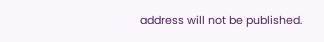address will not be published.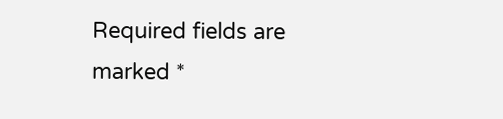Required fields are marked *